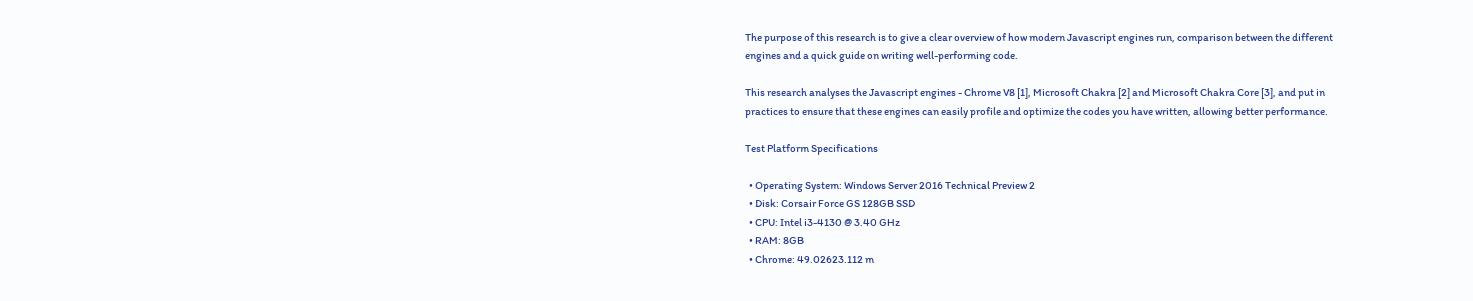The purpose of this research is to give a clear overview of how modern Javascript engines run, comparison between the different engines and a quick guide on writing well-performing code.

This research analyses the Javascript engines - Chrome V8 [1], Microsoft Chakra [2] and Microsoft Chakra Core [3], and put in practices to ensure that these engines can easily profile and optimize the codes you have written, allowing better performance.

Test Platform Specifications

  • Operating System: Windows Server 2016 Technical Preview 2
  • Disk: Corsair Force GS 128GB SSD
  • CPU: Intel i3-4130 @ 3.40 GHz
  • RAM: 8GB
  • Chrome: 49.02623.112 m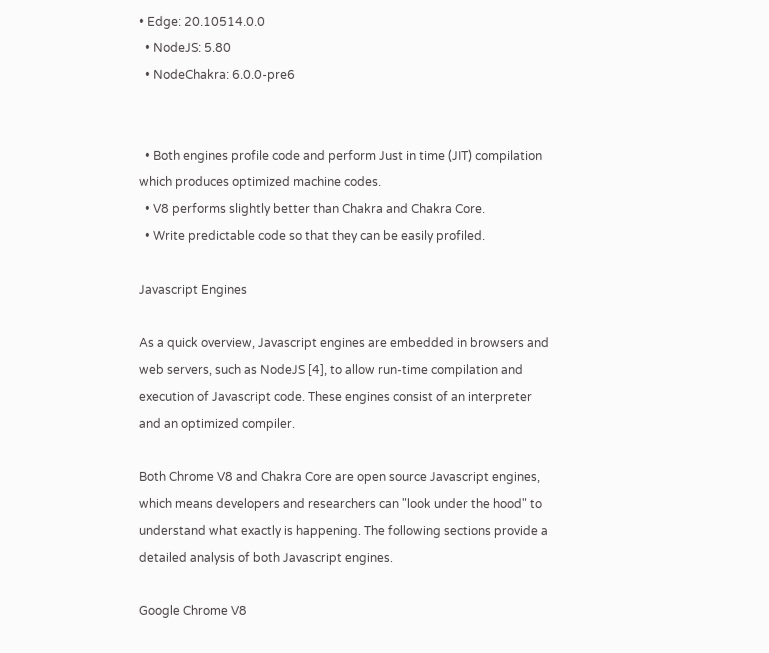• Edge: 20.10514.0.0
  • NodeJS: 5.80
  • NodeChakra: 6.0.0-pre6


  • Both engines profile code and perform Just in time (JIT) compilation which produces optimized machine codes.
  • V8 performs slightly better than Chakra and Chakra Core.
  • Write predictable code so that they can be easily profiled.

Javascript Engines

As a quick overview, Javascript engines are embedded in browsers and web servers, such as NodeJS [4], to allow run-time compilation and execution of Javascript code. These engines consist of an interpreter and an optimized compiler.

Both Chrome V8 and Chakra Core are open source Javascript engines, which means developers and researchers can "look under the hood" to understand what exactly is happening. The following sections provide a detailed analysis of both Javascript engines.

Google Chrome V8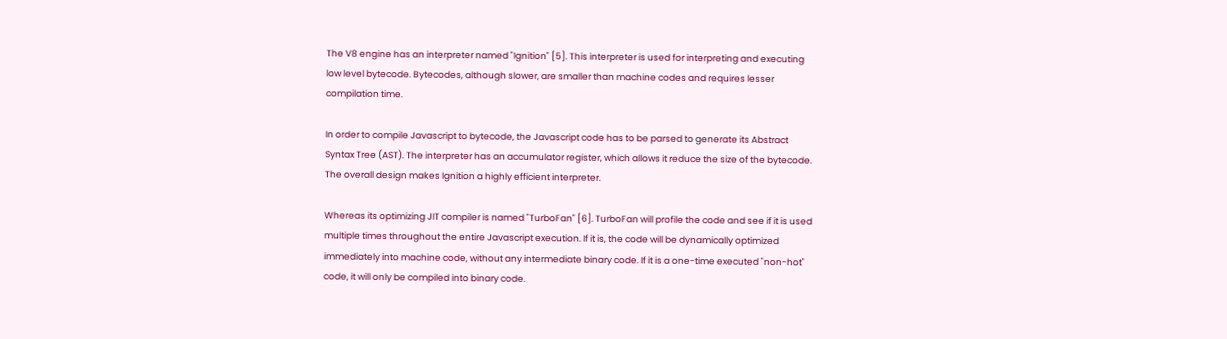The V8 engine has an interpreter named "Ignition" [5]. This interpreter is used for interpreting and executing low level bytecode. Bytecodes, although slower, are smaller than machine codes and requires lesser compilation time.

In order to compile Javascript to bytecode, the Javascript code has to be parsed to generate its Abstract Syntax Tree (AST). The interpreter has an accumulator register, which allows it reduce the size of the bytecode. The overall design makes Ignition a highly efficient interpreter.

Whereas its optimizing JIT compiler is named "TurboFan" [6]. TurboFan will profile the code and see if it is used multiple times throughout the entire Javascript execution. If it is, the code will be dynamically optimized immediately into machine code, without any intermediate binary code. If it is a one-time executed "non-hot" code, it will only be compiled into binary code.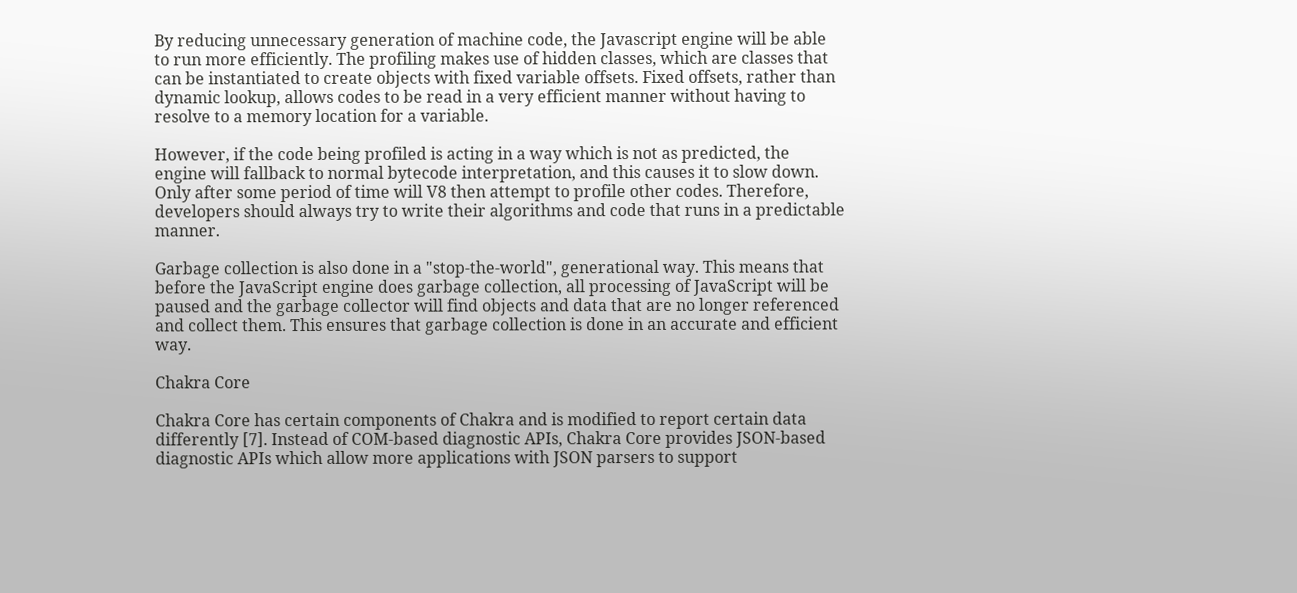By reducing unnecessary generation of machine code, the Javascript engine will be able to run more efficiently. The profiling makes use of hidden classes, which are classes that can be instantiated to create objects with fixed variable offsets. Fixed offsets, rather than dynamic lookup, allows codes to be read in a very efficient manner without having to resolve to a memory location for a variable.

However, if the code being profiled is acting in a way which is not as predicted, the engine will fallback to normal bytecode interpretation, and this causes it to slow down. Only after some period of time will V8 then attempt to profile other codes. Therefore, developers should always try to write their algorithms and code that runs in a predictable manner.

Garbage collection is also done in a "stop-the-world", generational way. This means that before the JavaScript engine does garbage collection, all processing of JavaScript will be paused and the garbage collector will find objects and data that are no longer referenced and collect them. This ensures that garbage collection is done in an accurate and efficient way.

Chakra Core

Chakra Core has certain components of Chakra and is modified to report certain data differently [7]. Instead of COM-based diagnostic APIs, Chakra Core provides JSON-based diagnostic APIs which allow more applications with JSON parsers to support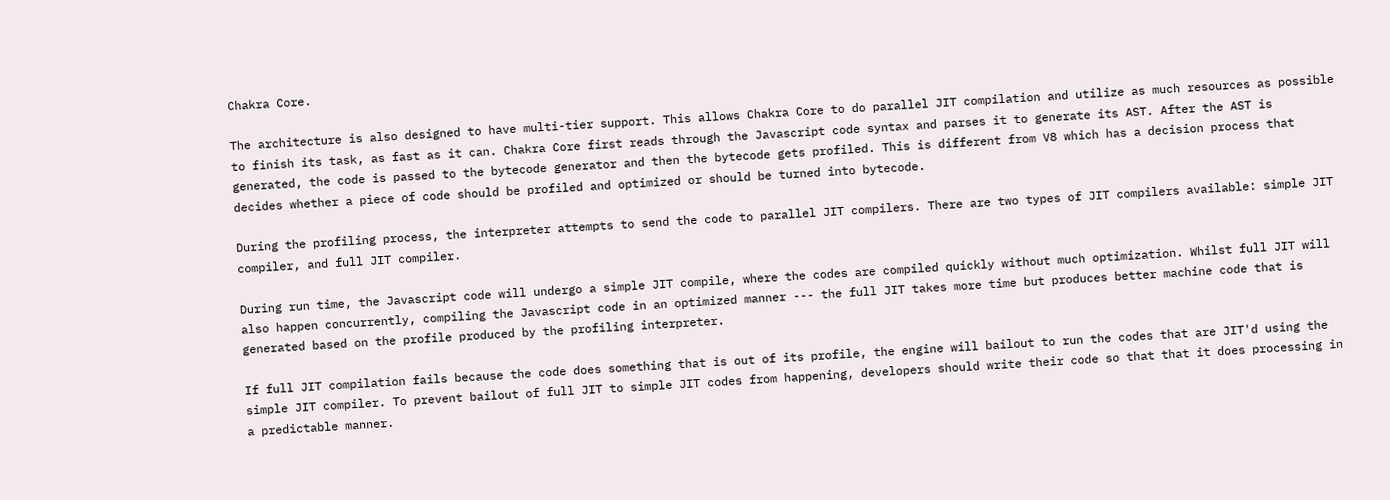Chakra Core.

The architecture is also designed to have multi-tier support. This allows Chakra Core to do parallel JIT compilation and utilize as much resources as possible to finish its task, as fast as it can. Chakra Core first reads through the Javascript code syntax and parses it to generate its AST. After the AST is generated, the code is passed to the bytecode generator and then the bytecode gets profiled. This is different from V8 which has a decision process that decides whether a piece of code should be profiled and optimized or should be turned into bytecode.

During the profiling process, the interpreter attempts to send the code to parallel JIT compilers. There are two types of JIT compilers available: simple JIT compiler, and full JIT compiler.

During run time, the Javascript code will undergo a simple JIT compile, where the codes are compiled quickly without much optimization. Whilst full JIT will also happen concurrently, compiling the Javascript code in an optimized manner --- the full JIT takes more time but produces better machine code that is generated based on the profile produced by the profiling interpreter.

If full JIT compilation fails because the code does something that is out of its profile, the engine will bailout to run the codes that are JIT'd using the simple JIT compiler. To prevent bailout of full JIT to simple JIT codes from happening, developers should write their code so that that it does processing in a predictable manner.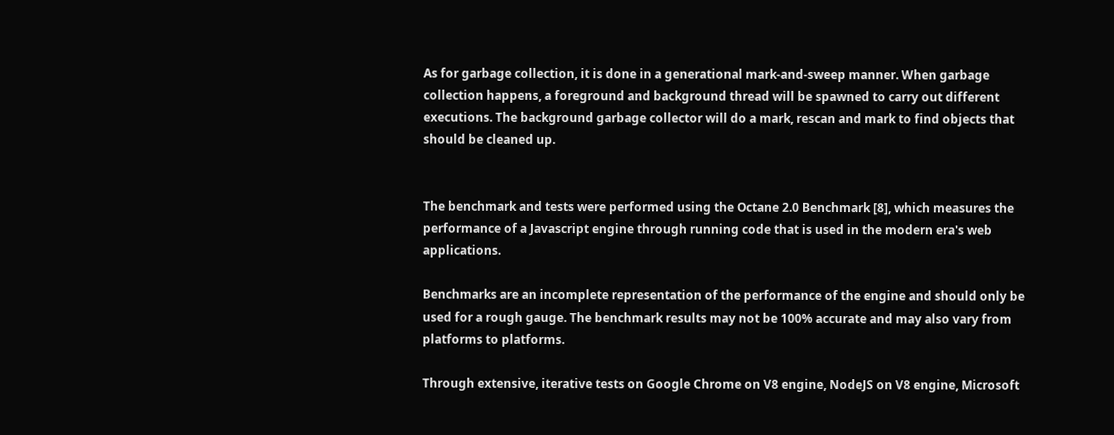As for garbage collection, it is done in a generational mark-and-sweep manner. When garbage collection happens, a foreground and background thread will be spawned to carry out different executions. The background garbage collector will do a mark, rescan and mark to find objects that should be cleaned up.


The benchmark and tests were performed using the Octane 2.0 Benchmark [8], which measures the performance of a Javascript engine through running code that is used in the modern era's web applications.

Benchmarks are an incomplete representation of the performance of the engine and should only be used for a rough gauge. The benchmark results may not be 100% accurate and may also vary from platforms to platforms.

Through extensive, iterative tests on Google Chrome on V8 engine, NodeJS on V8 engine, Microsoft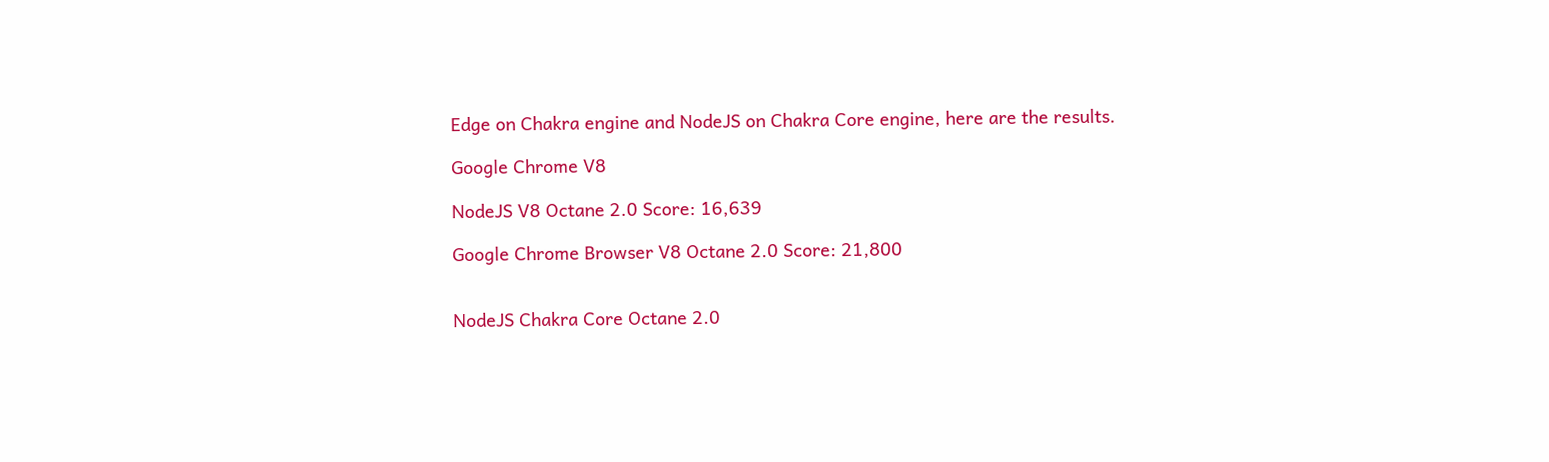Edge on Chakra engine and NodeJS on Chakra Core engine, here are the results.

Google Chrome V8

NodeJS V8 Octane 2.0 Score: 16,639

Google Chrome Browser V8 Octane 2.0 Score: 21,800


NodeJS Chakra Core Octane 2.0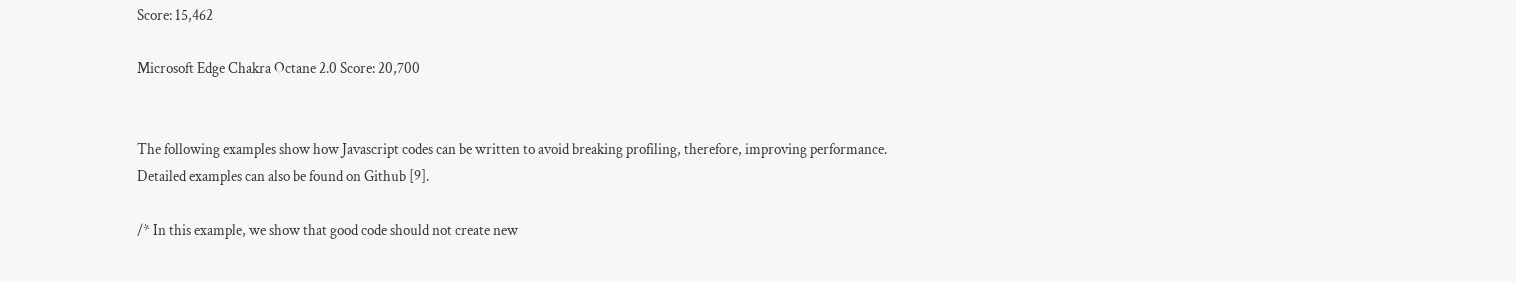Score: 15,462

Microsoft Edge Chakra Octane 2.0 Score: 20,700


The following examples show how Javascript codes can be written to avoid breaking profiling, therefore, improving performance. Detailed examples can also be found on Github [9].

/* In this example, we show that good code should not create new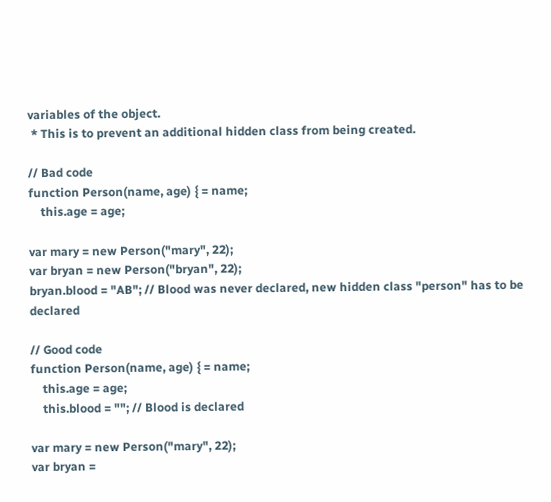variables of the object.
 * This is to prevent an additional hidden class from being created.

// Bad code
function Person(name, age) { = name;
    this.age = age;

var mary = new Person("mary", 22);
var bryan = new Person("bryan", 22);
bryan.blood = "AB"; // Blood was never declared, new hidden class "person" has to be declared

// Good code
function Person(name, age) { = name;
    this.age = age;
    this.blood = ""; // Blood is declared

var mary = new Person("mary", 22);
var bryan =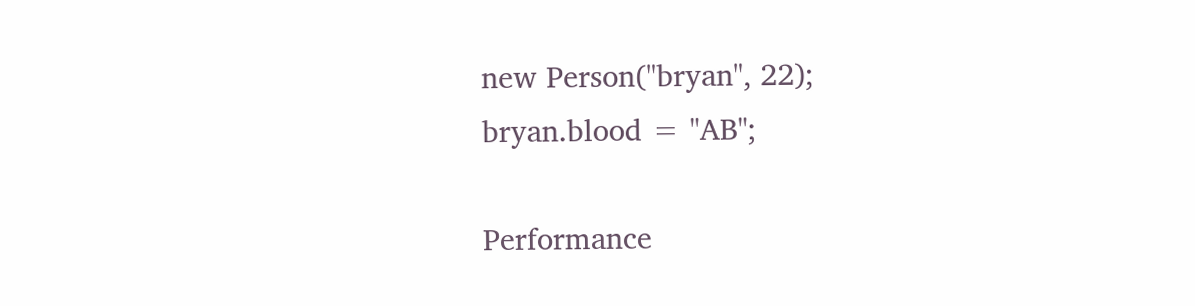new Person("bryan", 22);
bryan.blood = "AB";

Performance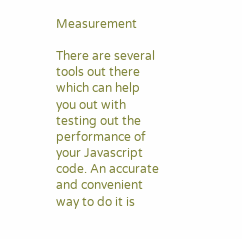Measurement

There are several tools out there which can help you out with testing out the performance of your Javascript code. An accurate and convenient way to do it is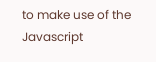to make use of the Javascript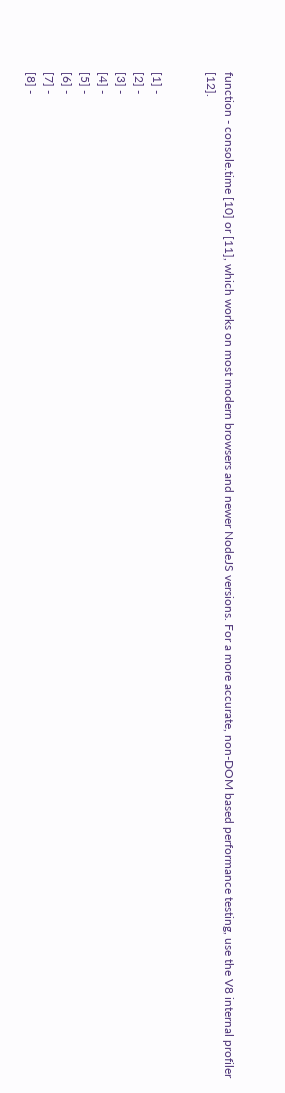function - console.time [10] or [11], which works on most modern browsers and newer NodeJS versions. For a more accurate, non-DOM based performance testing, use the V8 internal profiler [12].


[1] -
[2] -
[3] -
[4] -
[5] -
[6] -
[7] -
[8] -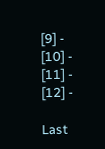[9] -
[10] -
[11] -
[12] -

Last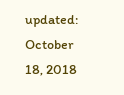updated: October 18, 2018